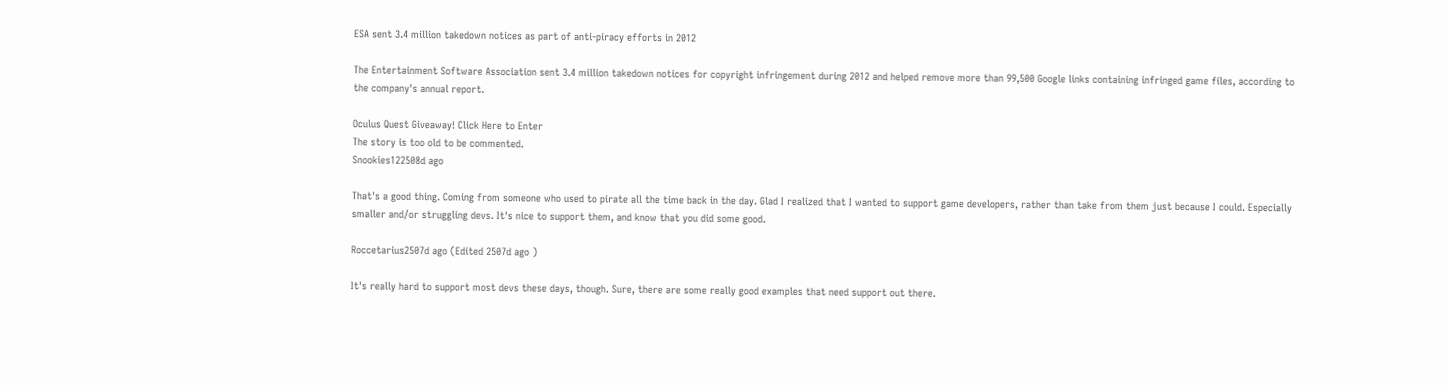ESA sent 3.4 million takedown notices as part of anti-piracy efforts in 2012

The Entertainment Software Association sent 3.4 million takedown notices for copyright infringement during 2012 and helped remove more than 99,500 Google links containing infringed game files, according to the company's annual report.

Oculus Quest Giveaway! Click Here to Enter
The story is too old to be commented.
Snookies122508d ago

That's a good thing. Coming from someone who used to pirate all the time back in the day. Glad I realized that I wanted to support game developers, rather than take from them just because I could. Especially smaller and/or struggling devs. It's nice to support them, and know that you did some good.

Roccetarius2507d ago (Edited 2507d ago )

It's really hard to support most devs these days, though. Sure, there are some really good examples that need support out there.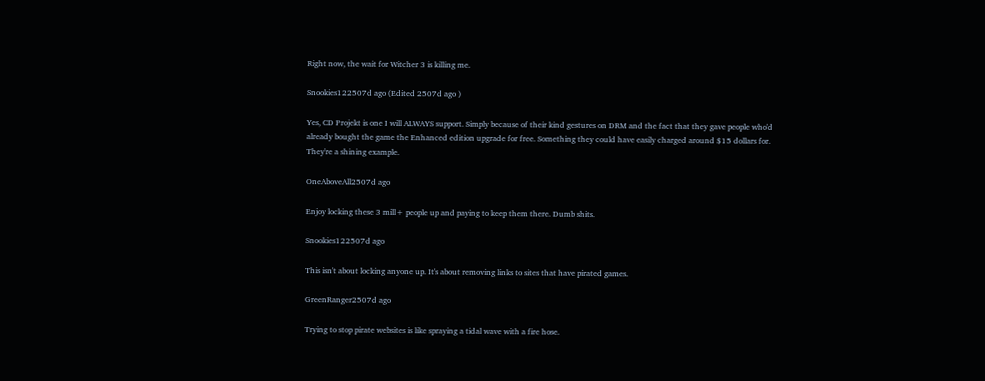Right now, the wait for Witcher 3 is killing me.

Snookies122507d ago (Edited 2507d ago )

Yes, CD Projekt is one I will ALWAYS support. Simply because of their kind gestures on DRM and the fact that they gave people who'd already bought the game the Enhanced edition upgrade for free. Something they could have easily charged around $15 dollars for. They're a shining example.

OneAboveAll2507d ago

Enjoy locking these 3 mill+ people up and paying to keep them there. Dumb shits.

Snookies122507d ago

This isn't about locking anyone up. It's about removing links to sites that have pirated games.

GreenRanger2507d ago

Trying to stop pirate websites is like spraying a tidal wave with a fire hose.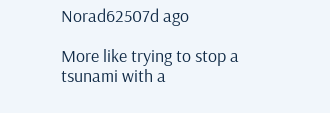Norad62507d ago

More like trying to stop a tsunami with a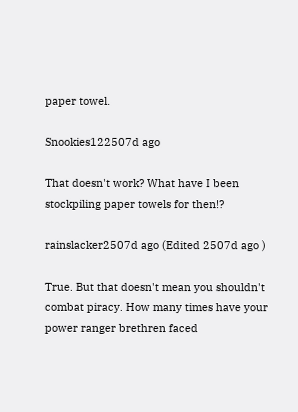paper towel.

Snookies122507d ago

That doesn't work? What have I been stockpiling paper towels for then!?

rainslacker2507d ago (Edited 2507d ago )

True. But that doesn't mean you shouldn't combat piracy. How many times have your power ranger brethren faced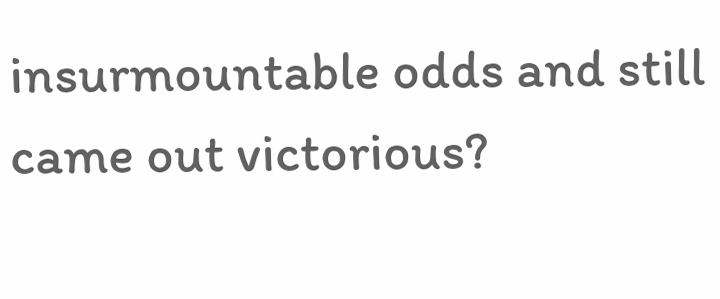insurmountable odds and still came out victorious?